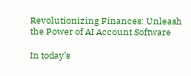Revolutionizing Finances: Unleash the Power of AI Account Software

In today’s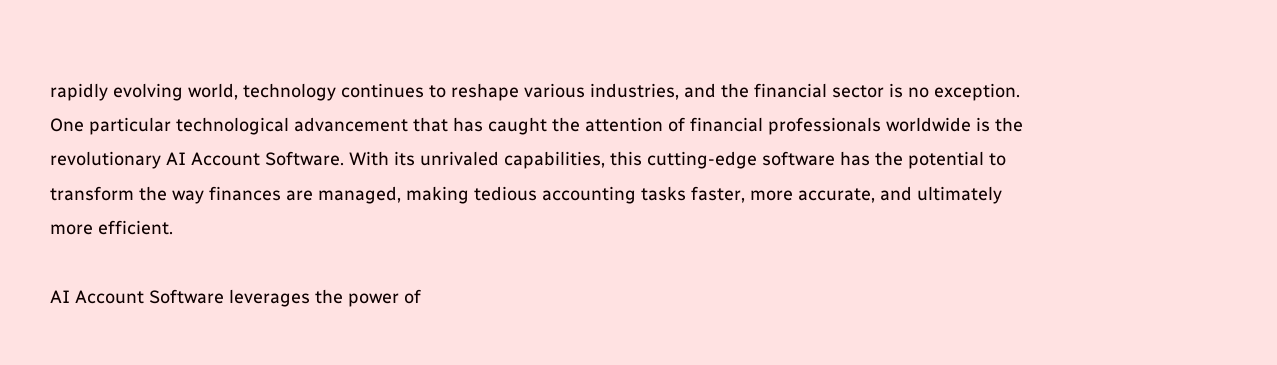rapidly evolving world, technology continues to reshape various industries, and the financial sector is no exception. One particular technological advancement that has caught the attention of financial professionals worldwide is the revolutionary AI Account Software. With its unrivaled capabilities, this cutting-edge software has the potential to transform the way finances are managed, making tedious accounting tasks faster, more accurate, and ultimately more efficient.

AI Account Software leverages the power of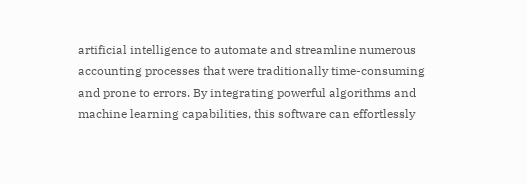artificial intelligence to automate and streamline numerous accounting processes that were traditionally time-consuming and prone to errors. By integrating powerful algorithms and machine learning capabilities, this software can effortlessly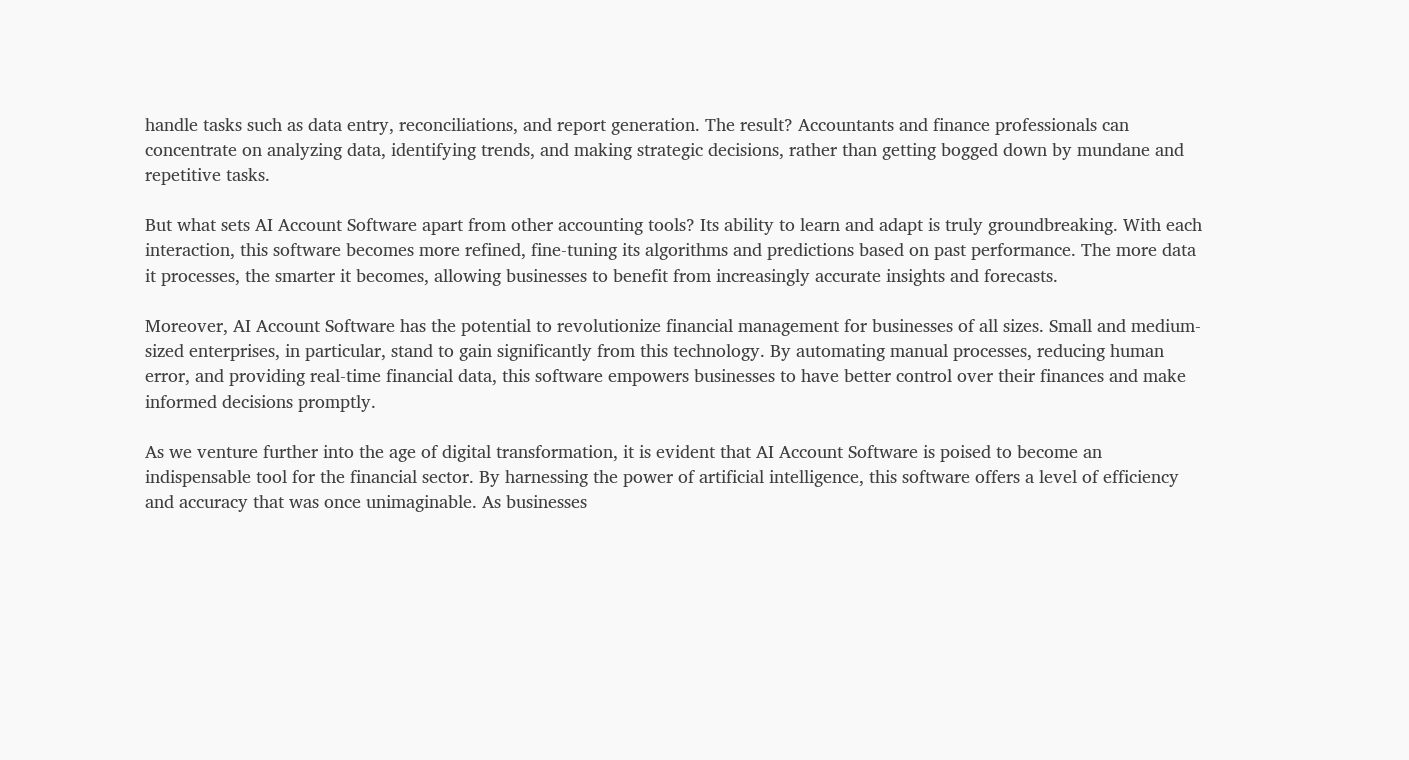handle tasks such as data entry, reconciliations, and report generation. The result? Accountants and finance professionals can concentrate on analyzing data, identifying trends, and making strategic decisions, rather than getting bogged down by mundane and repetitive tasks.

But what sets AI Account Software apart from other accounting tools? Its ability to learn and adapt is truly groundbreaking. With each interaction, this software becomes more refined, fine-tuning its algorithms and predictions based on past performance. The more data it processes, the smarter it becomes, allowing businesses to benefit from increasingly accurate insights and forecasts.

Moreover, AI Account Software has the potential to revolutionize financial management for businesses of all sizes. Small and medium-sized enterprises, in particular, stand to gain significantly from this technology. By automating manual processes, reducing human error, and providing real-time financial data, this software empowers businesses to have better control over their finances and make informed decisions promptly.

As we venture further into the age of digital transformation, it is evident that AI Account Software is poised to become an indispensable tool for the financial sector. By harnessing the power of artificial intelligence, this software offers a level of efficiency and accuracy that was once unimaginable. As businesses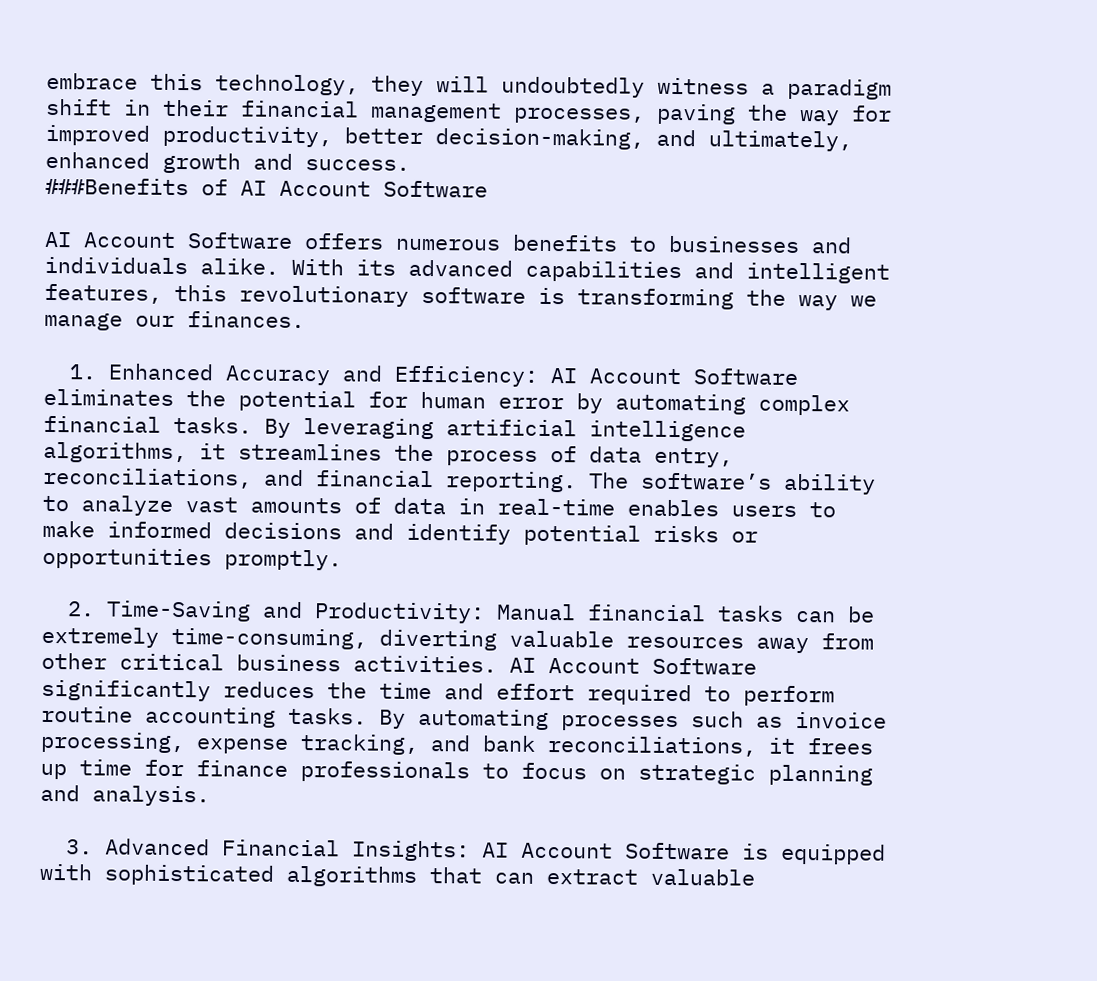embrace this technology, they will undoubtedly witness a paradigm shift in their financial management processes, paving the way for improved productivity, better decision-making, and ultimately, enhanced growth and success.
###Benefits of AI Account Software

AI Account Software offers numerous benefits to businesses and individuals alike. With its advanced capabilities and intelligent features, this revolutionary software is transforming the way we manage our finances.

  1. Enhanced Accuracy and Efficiency: AI Account Software eliminates the potential for human error by automating complex financial tasks. By leveraging artificial intelligence algorithms, it streamlines the process of data entry, reconciliations, and financial reporting. The software’s ability to analyze vast amounts of data in real-time enables users to make informed decisions and identify potential risks or opportunities promptly.

  2. Time-Saving and Productivity: Manual financial tasks can be extremely time-consuming, diverting valuable resources away from other critical business activities. AI Account Software significantly reduces the time and effort required to perform routine accounting tasks. By automating processes such as invoice processing, expense tracking, and bank reconciliations, it frees up time for finance professionals to focus on strategic planning and analysis.

  3. Advanced Financial Insights: AI Account Software is equipped with sophisticated algorithms that can extract valuable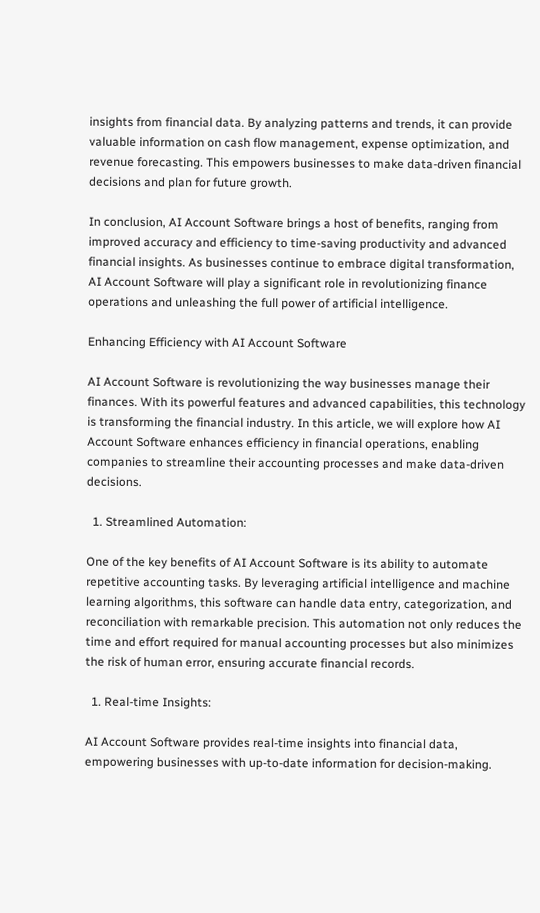insights from financial data. By analyzing patterns and trends, it can provide valuable information on cash flow management, expense optimization, and revenue forecasting. This empowers businesses to make data-driven financial decisions and plan for future growth.

In conclusion, AI Account Software brings a host of benefits, ranging from improved accuracy and efficiency to time-saving productivity and advanced financial insights. As businesses continue to embrace digital transformation, AI Account Software will play a significant role in revolutionizing finance operations and unleashing the full power of artificial intelligence.

Enhancing Efficiency with AI Account Software

AI Account Software is revolutionizing the way businesses manage their finances. With its powerful features and advanced capabilities, this technology is transforming the financial industry. In this article, we will explore how AI Account Software enhances efficiency in financial operations, enabling companies to streamline their accounting processes and make data-driven decisions.

  1. Streamlined Automation:

One of the key benefits of AI Account Software is its ability to automate repetitive accounting tasks. By leveraging artificial intelligence and machine learning algorithms, this software can handle data entry, categorization, and reconciliation with remarkable precision. This automation not only reduces the time and effort required for manual accounting processes but also minimizes the risk of human error, ensuring accurate financial records.

  1. Real-time Insights:

AI Account Software provides real-time insights into financial data, empowering businesses with up-to-date information for decision-making.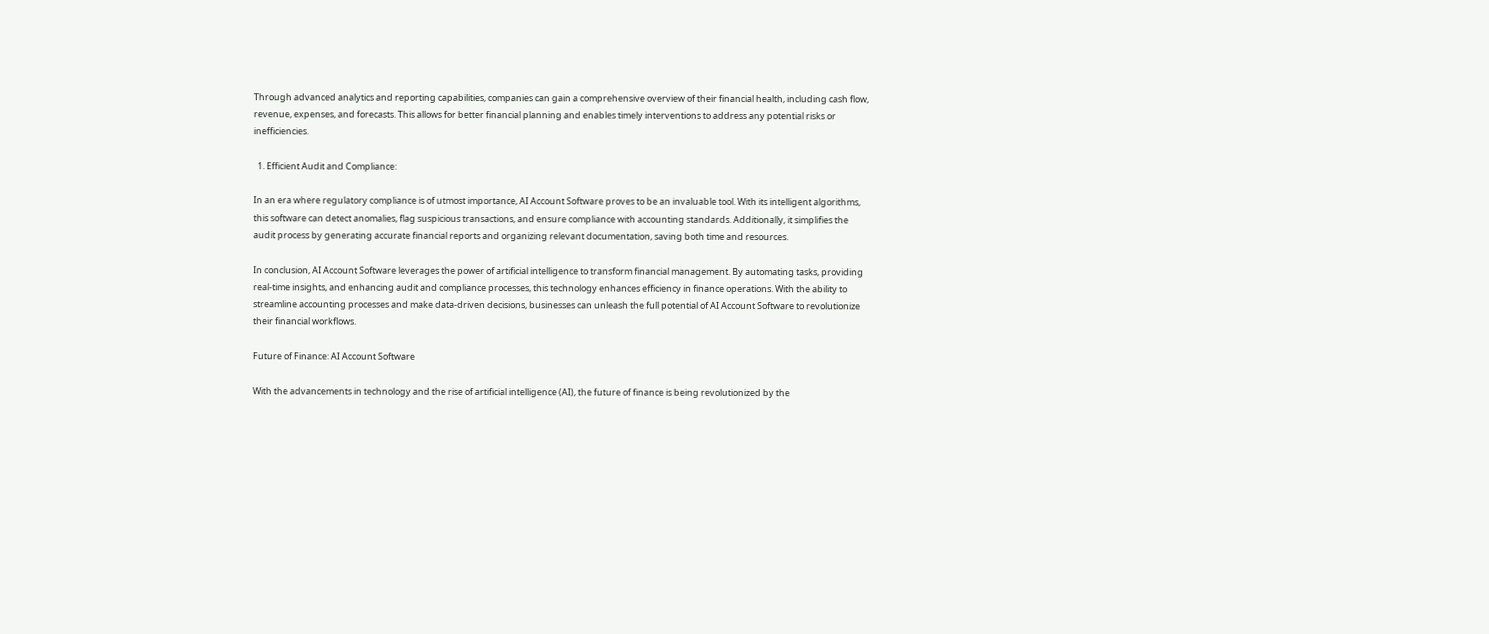Through advanced analytics and reporting capabilities, companies can gain a comprehensive overview of their financial health, including cash flow, revenue, expenses, and forecasts. This allows for better financial planning and enables timely interventions to address any potential risks or inefficiencies.

  1. Efficient Audit and Compliance:

In an era where regulatory compliance is of utmost importance, AI Account Software proves to be an invaluable tool. With its intelligent algorithms, this software can detect anomalies, flag suspicious transactions, and ensure compliance with accounting standards. Additionally, it simplifies the audit process by generating accurate financial reports and organizing relevant documentation, saving both time and resources.

In conclusion, AI Account Software leverages the power of artificial intelligence to transform financial management. By automating tasks, providing real-time insights, and enhancing audit and compliance processes, this technology enhances efficiency in finance operations. With the ability to streamline accounting processes and make data-driven decisions, businesses can unleash the full potential of AI Account Software to revolutionize their financial workflows.

Future of Finance: AI Account Software

With the advancements in technology and the rise of artificial intelligence (AI), the future of finance is being revolutionized by the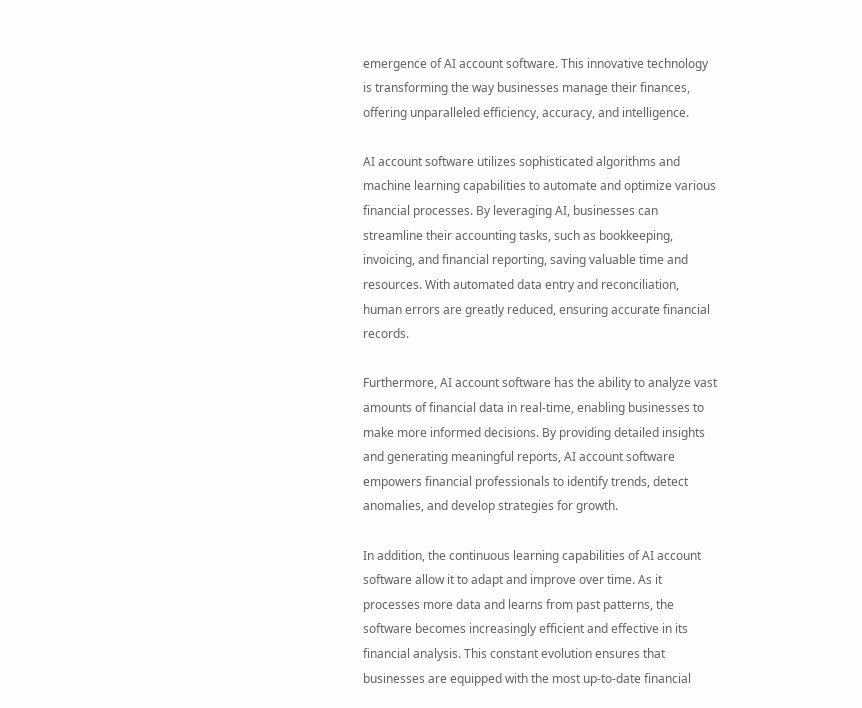emergence of AI account software. This innovative technology is transforming the way businesses manage their finances, offering unparalleled efficiency, accuracy, and intelligence.

AI account software utilizes sophisticated algorithms and machine learning capabilities to automate and optimize various financial processes. By leveraging AI, businesses can streamline their accounting tasks, such as bookkeeping, invoicing, and financial reporting, saving valuable time and resources. With automated data entry and reconciliation, human errors are greatly reduced, ensuring accurate financial records.

Furthermore, AI account software has the ability to analyze vast amounts of financial data in real-time, enabling businesses to make more informed decisions. By providing detailed insights and generating meaningful reports, AI account software empowers financial professionals to identify trends, detect anomalies, and develop strategies for growth.

In addition, the continuous learning capabilities of AI account software allow it to adapt and improve over time. As it processes more data and learns from past patterns, the software becomes increasingly efficient and effective in its financial analysis. This constant evolution ensures that businesses are equipped with the most up-to-date financial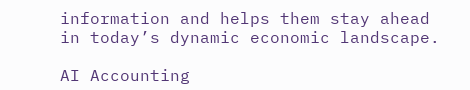information and helps them stay ahead in today’s dynamic economic landscape.

AI Accounting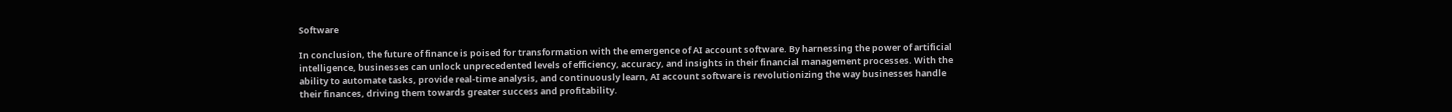Software

In conclusion, the future of finance is poised for transformation with the emergence of AI account software. By harnessing the power of artificial intelligence, businesses can unlock unprecedented levels of efficiency, accuracy, and insights in their financial management processes. With the ability to automate tasks, provide real-time analysis, and continuously learn, AI account software is revolutionizing the way businesses handle their finances, driving them towards greater success and profitability.